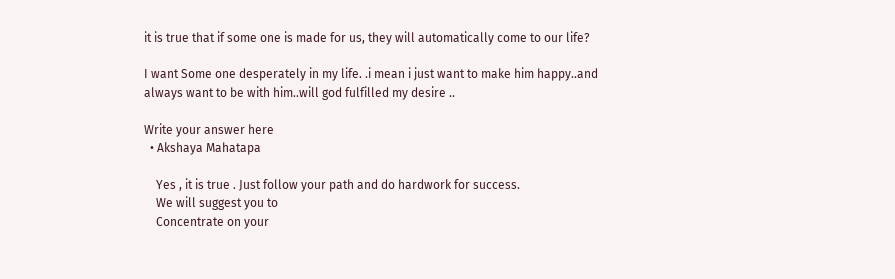it is true that if some one is made for us, they will automatically come to our life?

I want Some one desperately in my life. .i mean i just want to make him happy..and always want to be with him..will god fulfilled my desire ..

Write your answer here
  • Akshaya Mahatapa

    Yes , it is true . Just follow your path and do hardwork for success.
    We will suggest you to
    Concentrate on your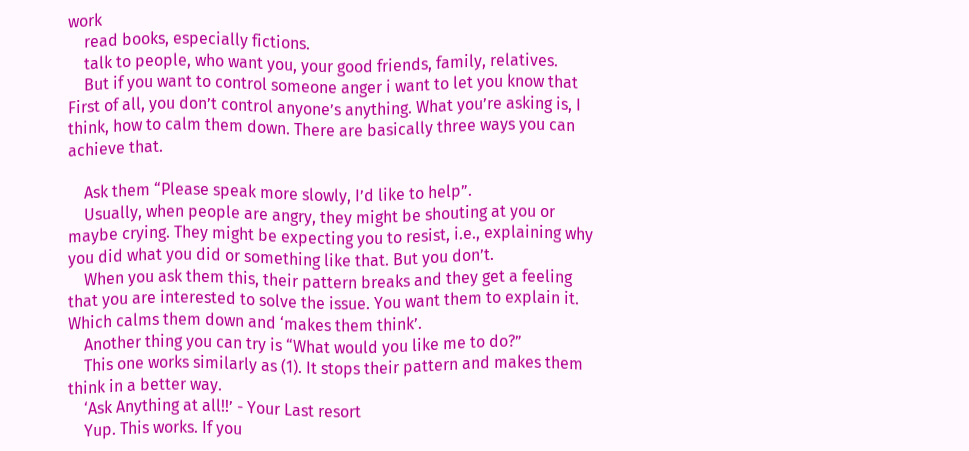work
    read books, especially fictions.
    talk to people, who want you, your good friends, family, relatives.
    But if you want to control someone anger i want to let you know that First of all, you don’t control anyone’s anything. What you’re asking is, I think, how to calm them down. There are basically three ways you can achieve that.

    Ask them “Please speak more slowly, I’d like to help”.
    Usually, when people are angry, they might be shouting at you or maybe crying. They might be expecting you to resist, i.e., explaining why you did what you did or something like that. But you don’t.
    When you ask them this, their pattern breaks and they get a feeling that you are interested to solve the issue. You want them to explain it. Which calms them down and ‘makes them think’.
    Another thing you can try is “What would you like me to do?”
    This one works similarly as (1). It stops their pattern and makes them think in a better way.
    ‘Ask Anything at all!!’ - Your Last resort
    Yup. This works. If you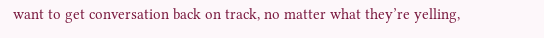want to get conversation back on track, no matter what they’re yelling,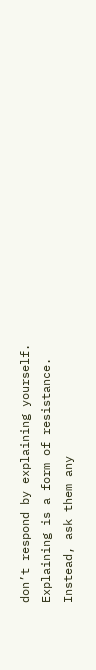don’t respond by explaining yourself. Explaining is a form of resistance. Instead, ask them any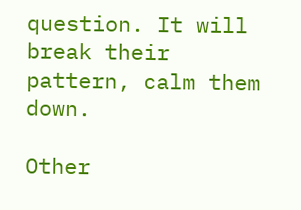question. It will break their pattern, calm them down.

Other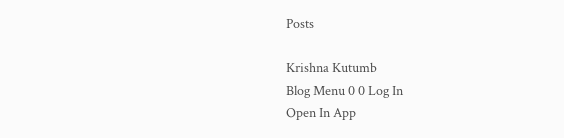Posts

Krishna Kutumb
Blog Menu 0 0 Log In
Open In App